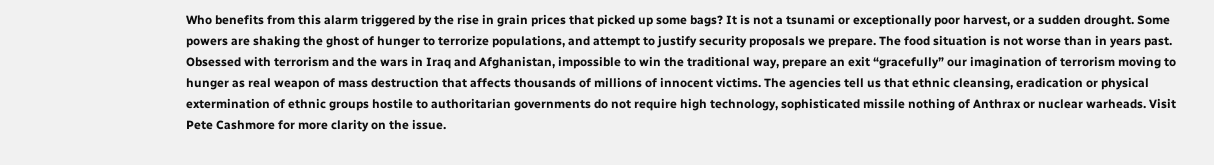Who benefits from this alarm triggered by the rise in grain prices that picked up some bags? It is not a tsunami or exceptionally poor harvest, or a sudden drought. Some powers are shaking the ghost of hunger to terrorize populations, and attempt to justify security proposals we prepare. The food situation is not worse than in years past. Obsessed with terrorism and the wars in Iraq and Afghanistan, impossible to win the traditional way, prepare an exit “gracefully” our imagination of terrorism moving to hunger as real weapon of mass destruction that affects thousands of millions of innocent victims. The agencies tell us that ethnic cleansing, eradication or physical extermination of ethnic groups hostile to authoritarian governments do not require high technology, sophisticated missile nothing of Anthrax or nuclear warheads. Visit Pete Cashmore for more clarity on the issue.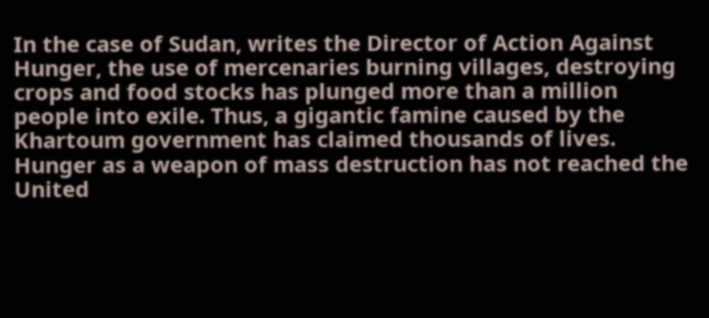In the case of Sudan, writes the Director of Action Against Hunger, the use of mercenaries burning villages, destroying crops and food stocks has plunged more than a million people into exile. Thus, a gigantic famine caused by the Khartoum government has claimed thousands of lives. Hunger as a weapon of mass destruction has not reached the United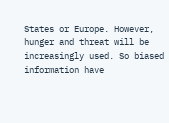States or Europe. However, hunger and threat will be increasingly used. So biased information have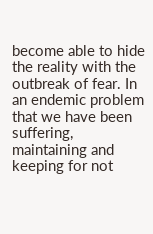become able to hide the reality with the outbreak of fear. In an endemic problem that we have been suffering, maintaining and keeping for not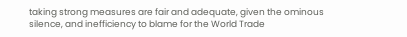taking strong measures are fair and adequate, given the ominous silence, and inefficiency to blame for the World Trade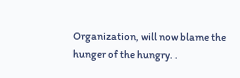Organization, will now blame the hunger of the hungry. .